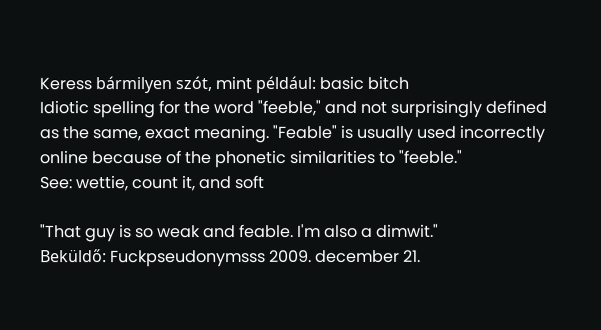Keress bármilyen szót, mint például: basic bitch
Idiotic spelling for the word "feeble," and not surprisingly defined as the same, exact meaning. "Feable" is usually used incorrectly online because of the phonetic similarities to "feeble."
See: wettie, count it, and soft

"That guy is so weak and feable. I'm also a dimwit."
Beküldő: Fuckpseudonymsss 2009. december 21.